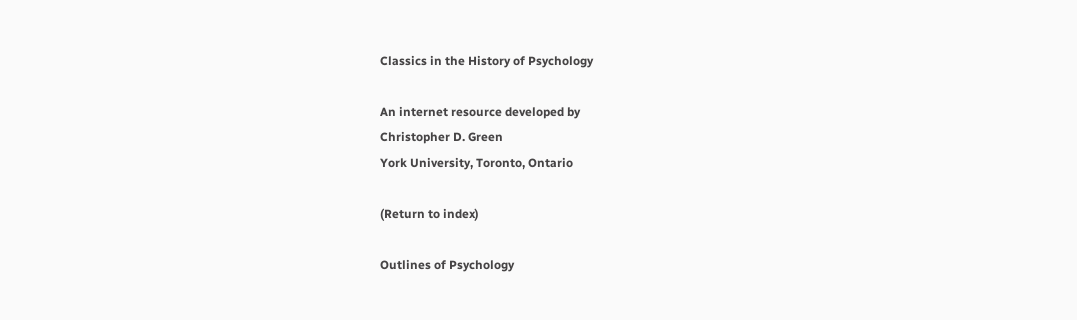Classics in the History of Psychology

An internet resource developed by
Christopher D. Green
York University, Toronto, Ontario

(Return to index)

Outlines of Psychology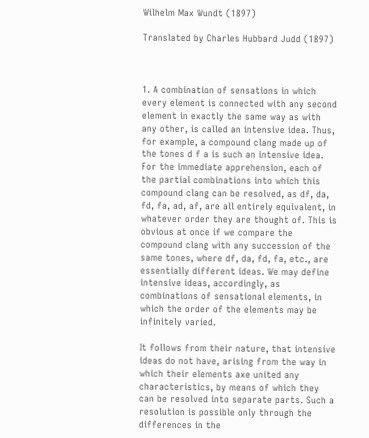Wilhelm Max Wundt (1897)

Translated by Charles Hubbard Judd (1897)



1. A combination of sensations in which every element is connected with any second element in exactly the same way as with any other, is called an intensive idea. Thus, for example, a compound clang made up of the tones d f a is such an intensive idea. For the immediate apprehension, each of the partial combinations into which this compound clang can be resolved, as df, da, fd, fa, ad, af, are all entirely equivalent, in whatever order they are thought of. This is obvious at once if we compare the compound clang with any succession of the same tones, where df, da, fd, fa, etc., are essentially different ideas. We may define intensive ideas, accordingly, as combinations of sensational elements, in which the order of the elements may be infinitely varied.

It follows from their nature, that intensive ideas do not have, arising from the way in which their elements axe united any characteristics, by means of which they can be resolved into separate parts. Such a resolution is possible only through the differences in the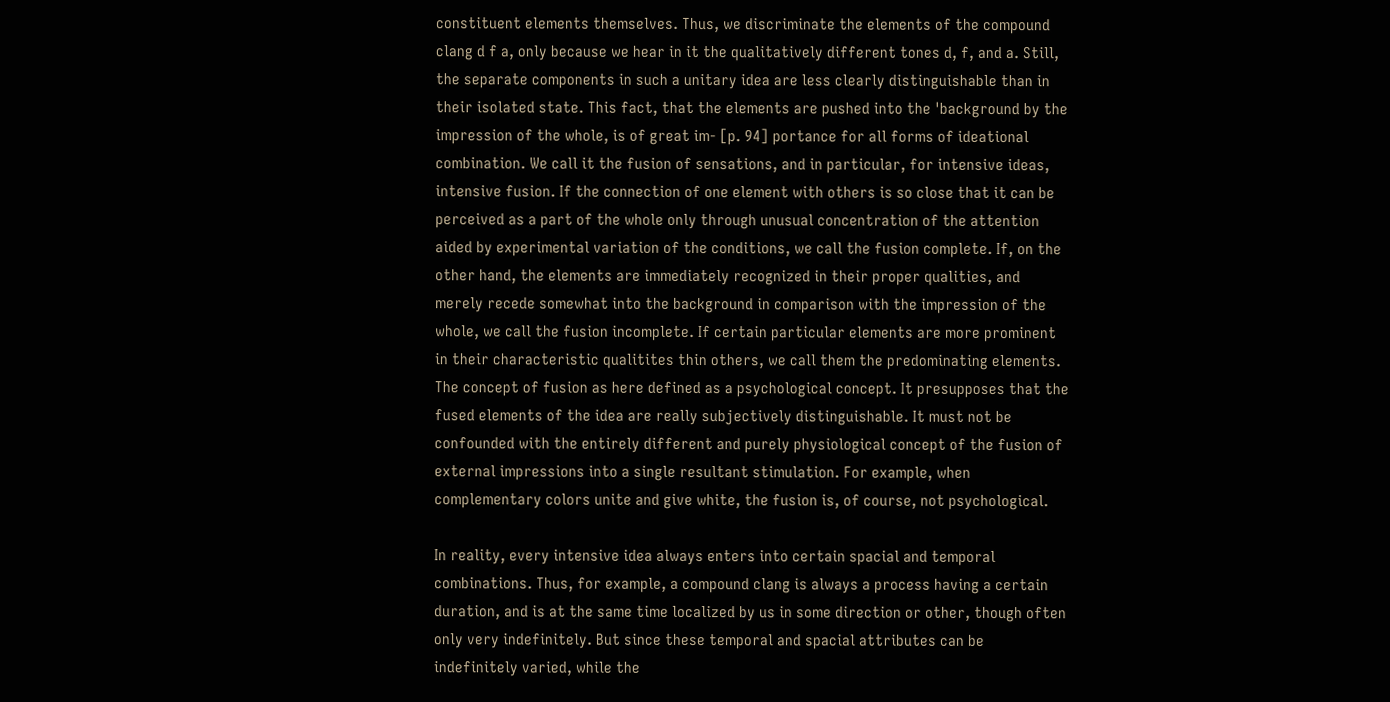constituent elements themselves. Thus, we discriminate the elements of the compound clang d f a, only because we hear in it the qualitatively different tones d, f, and a. Still, the separate components in such a unitary idea are less clearly distinguishable than in their isolated state. This fact, that the elements are pushed into the 'background by the impression of the whole, is of great im- [p. 94] portance for all forms of ideational combination. We call it the fusion of sensations, and in particular, for intensive ideas, intensive fusion. If the connection of one element with others is so close that it can be perceived as a part of the whole only through unusual concentration of the attention aided by experimental variation of the conditions, we call the fusion complete. If, on the other hand, the elements are immediately recognized in their proper qualities, and merely recede somewhat into the background in comparison with the impression of the whole, we call the fusion incomplete. If certain particular elements are more prominent in their characteristic qualitites thin others, we call them the predominating elements. The concept of fusion as here defined as a psychological concept. It presupposes that the fused elements of the idea are really subjectively distinguishable. It must not be confounded with the entirely different and purely physiological concept of the fusion of external impressions into a single resultant stimulation. For example, when complementary colors unite and give white, the fusion is, of course, not psychological.

In reality, every intensive idea always enters into certain spacial and temporal combinations. Thus, for example, a compound clang is always a process having a certain duration, and is at the same time localized by us in some direction or other, though often only very indefinitely. But since these temporal and spacial attributes can be indefinitely varied, while the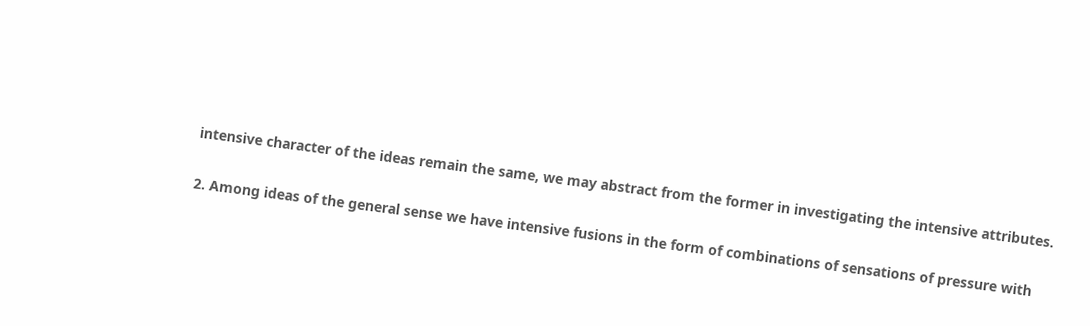intensive character of the ideas remain the same, we may abstract from the former in investigating the intensive attributes.

2. Among ideas of the general sense we have intensive fusions in the form of combinations of sensations of pressure with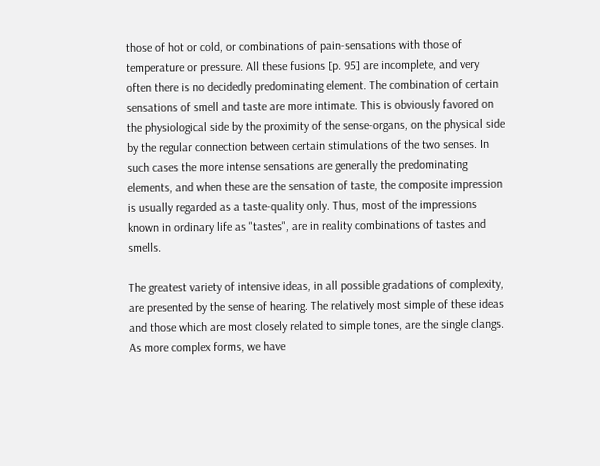those of hot or cold, or combinations of pain-sensations with those of temperature or pressure. All these fusions [p. 95] are incomplete, and very often there is no decidedly predominating element. The combination of certain sensations of smell and taste are more intimate. This is obviously favored on the physiological side by the proximity of the sense-organs, on the physical side by the regular connection between certain stimulations of the two senses. In such cases the more intense sensations are generally the predominating elements, and when these are the sensation of taste, the composite impression is usually regarded as a taste-quality only. Thus, most of the impressions known in ordinary life as "tastes", are in reality combinations of tastes and smells.

The greatest variety of intensive ideas, in all possible gradations of complexity, are presented by the sense of hearing. The relatively most simple of these ideas and those which are most closely related to simple tones, are the single clangs. As more complex forms, we have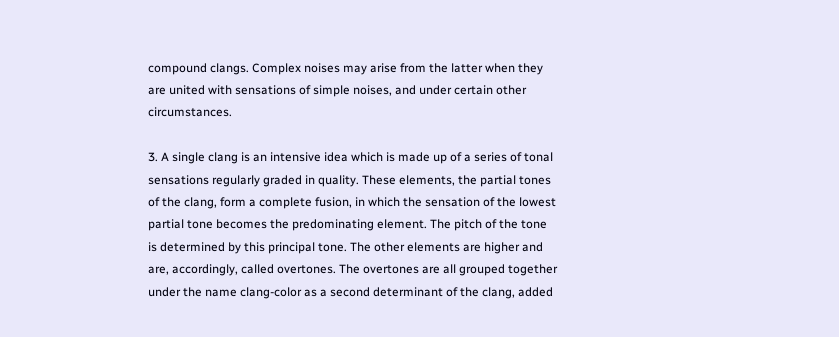compound clangs. Complex noises may arise from the latter when they are united with sensations of simple noises, and under certain other circumstances.

3. A single clang is an intensive idea which is made up of a series of tonal sensations regularly graded in quality. These elements, the partial tones of the clang, form a complete fusion, in which the sensation of the lowest partial tone becomes the predominating element. The pitch of the tone is determined by this principal tone. The other elements are higher and are, accordingly, called overtones. The overtones are all grouped together under the name clang-color as a second determinant of the clang, added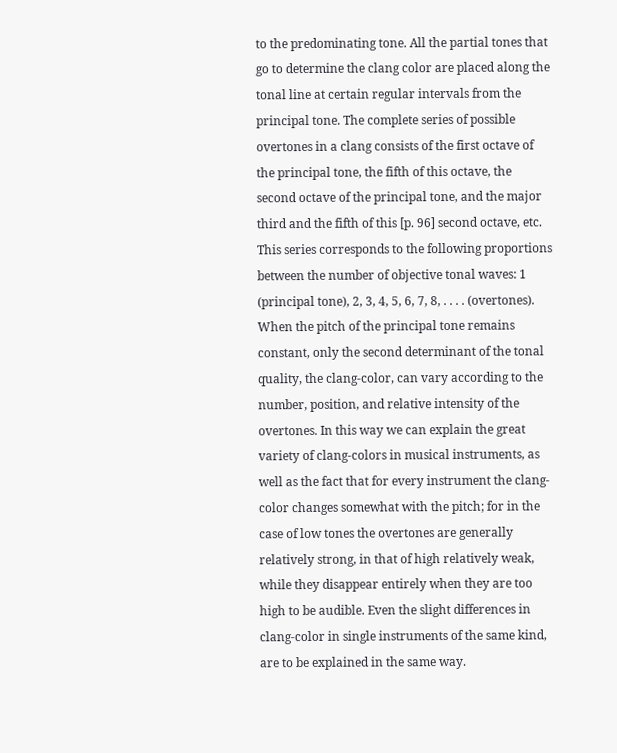to the predominating tone. All the partial tones that go to determine the clang color are placed along the tonal line at certain regular intervals from the principal tone. The complete series of possible overtones in a clang consists of the first octave of the principal tone, the fifth of this octave, the second octave of the principal tone, and the major third and the fifth of this [p. 96] second octave, etc. This series corresponds to the following proportions between the number of objective tonal waves: 1 (principal tone), 2, 3, 4, 5, 6, 7, 8, . . . . (overtones). When the pitch of the principal tone remains constant, only the second determinant of the tonal quality, the clang-color, can vary according to the number, position, and relative intensity of the overtones. In this way we can explain the great variety of clang-colors in musical instruments, as well as the fact that for every instrument the clang-color changes somewhat with the pitch; for in the case of low tones the overtones are generally relatively strong, in that of high relatively weak, while they disappear entirely when they are too high to be audible. Even the slight differences in clang-color in single instruments of the same kind, are to be explained in the same way.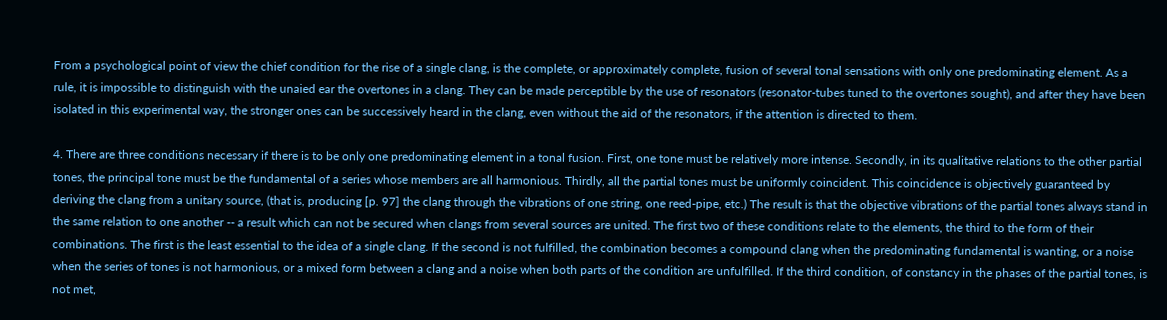From a psychological point of view the chief condition for the rise of a single clang, is the complete, or approximately complete, fusion of several tonal sensations with only one predominating element. As a rule, it is impossible to distinguish with the unaied ear the overtones in a clang. They can be made perceptible by the use of resonators (resonator-tubes tuned to the overtones sought), and after they have been isolated in this experimental way, the stronger ones can be successively heard in the clang, even without the aid of the resonators, if the attention is directed to them.

4. There are three conditions necessary if there is to be only one predominating element in a tonal fusion. First, one tone must be relatively more intense. Secondly, in its qualitative relations to the other partial tones, the principal tone must be the fundamental of a series whose members are all harmonious. Thirdly, all the partial tones must be uniformly coincident. This coincidence is objectively guaranteed by deriving the clang from a unitary source, (that is, producing [p. 97] the clang through the vibrations of one string, one reed-pipe, etc.) The result is that the objective vibrations of the partial tones always stand in the same relation to one another -- a result which can not be secured when clangs from several sources are united. The first two of these conditions relate to the elements, the third to the form of their combinations. The first is the least essential to the idea of a single clang. If the second is not fulfilled, the combination becomes a compound clang when the predominating fundamental is wanting, or a noise when the series of tones is not harmonious, or a mixed form between a clang and a noise when both parts of the condition are unfulfilled. If the third condition, of constancy in the phases of the partial tones, is not met,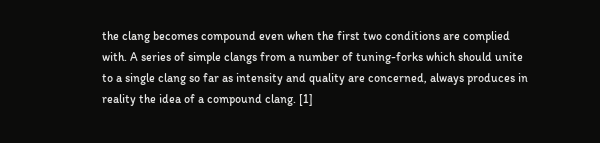the clang becomes compound even when the first two conditions are complied with. A series of simple clangs from a number of tuning-forks which should unite to a single clang so far as intensity and quality are concerned, always produces in reality the idea of a compound clang. [1]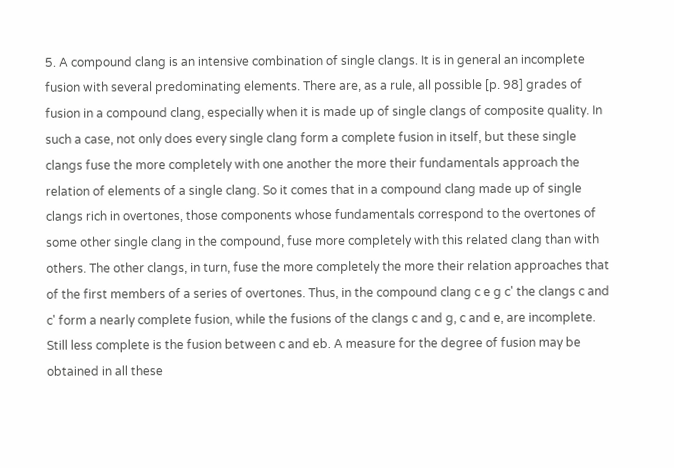5. A compound clang is an intensive combination of single clangs. It is in general an incomplete fusion with several predominating elements. There are, as a rule, all possible [p. 98] grades of fusion in a compound clang, especially when it is made up of single clangs of composite quality. In such a case, not only does every single clang form a complete fusion in itself, but these single clangs fuse the more completely with one another the more their fundamentals approach the relation of elements of a single clang. So it comes that in a compound clang made up of single clangs rich in overtones, those components whose fundamentals correspond to the overtones of some other single clang in the compound, fuse more completely with this related clang than with others. The other clangs, in turn, fuse the more completely the more their relation approaches that of the first members of a series of overtones. Thus, in the compound clang c e g c' the clangs c and c' form a nearly complete fusion, while the fusions of the clangs c and g, c and e, are incomplete. Still less complete is the fusion between c and eb. A measure for the degree of fusion may be obtained in all these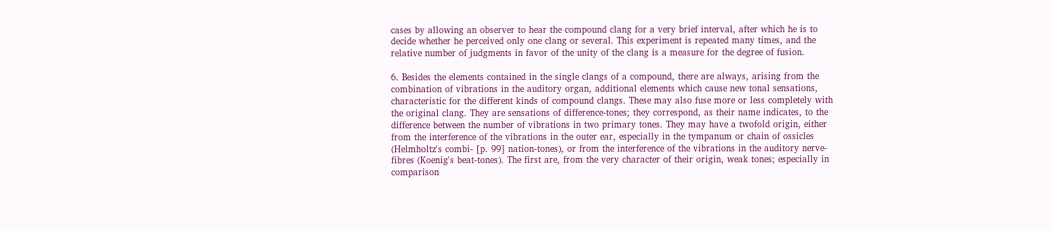cases by allowing an observer to hear the compound clang for a very brief interval, after which he is to decide whether he perceived only one clang or several. This experiment is repeated many times, and the relative number of judgments in favor of the unity of the clang is a measure for the degree of fusion.

6. Besides the elements contained in the single clangs of a compound, there are always, arising from the combination of vibrations in the auditory organ, additional elements which cause new tonal sensations, characteristic for the different kinds of compound clangs. These may also fuse more or less completely with the original clang. They are sensations of difference-tones; they correspond, as their name indicates, to the difference between the number of vibrations in two primary tones. They may have a twofold origin, either from the interference of the vibrations in the outer ear, especially in the tympanum or chain of ossicles (Helmholtz's combi- [p. 99] nation-tones), or from the interference of the vibrations in the auditory nerve-fibres (Koenig's beat-tones). The first are, from the very character of their origin, weak tones; especially in comparison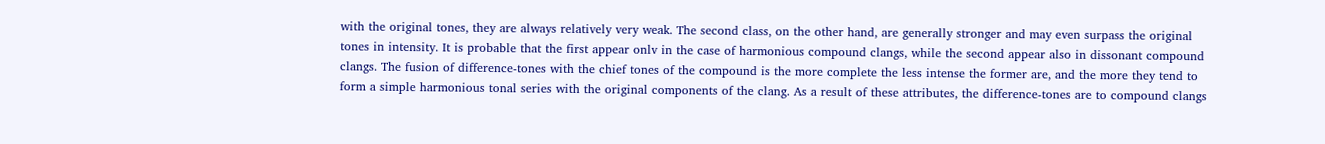with the original tones, they are always relatively very weak. The second class, on the other hand, are generally stronger and may even surpass the original tones in intensity. It is probable that the first appear onlv in the case of harmonious compound clangs, while the second appear also in dissonant compound clangs. The fusion of difference-tones with the chief tones of the compound is the more complete the less intense the former are, and the more they tend to form a simple harmonious tonal series with the original components of the clang. As a result of these attributes, the difference-tones are to compound clangs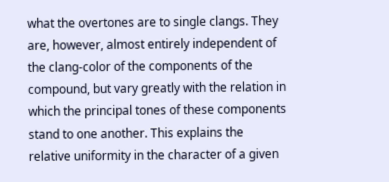what the overtones are to single clangs. They are, however, almost entirely independent of the clang-color of the components of the compound, but vary greatly with the relation in which the principal tones of these components stand to one another. This explains the relative uniformity in the character of a given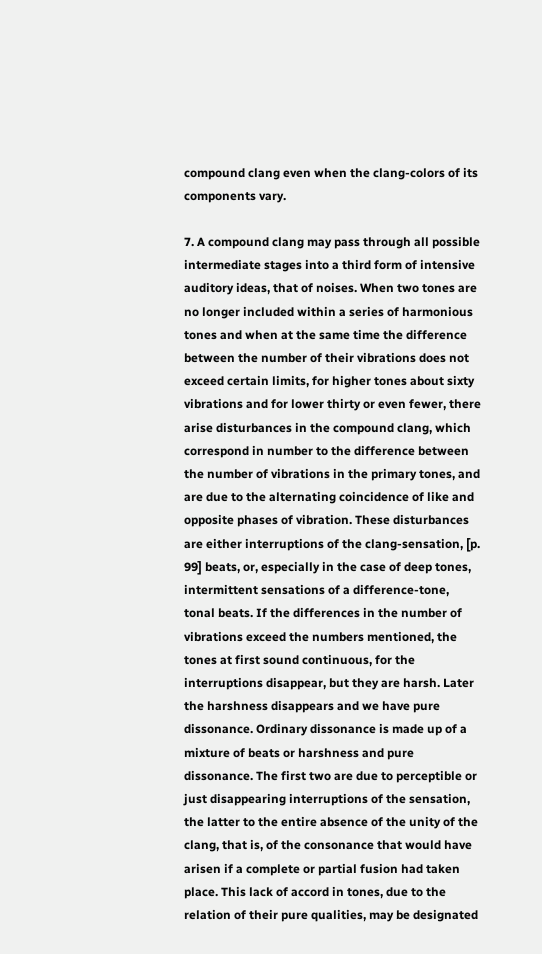compound clang even when the clang-colors of its components vary.

7. A compound clang may pass through all possible intermediate stages into a third form of intensive auditory ideas, that of noises. When two tones are no longer included within a series of harmonious tones and when at the same time the difference between the number of their vibrations does not exceed certain limits, for higher tones about sixty vibrations and for lower thirty or even fewer, there arise disturbances in the compound clang, which correspond in number to the difference between the number of vibrations in the primary tones, and are due to the alternating coincidence of like and opposite phases of vibration. These disturbances are either interruptions of the clang-sensation, [p. 99] beats, or, especially in the case of deep tones, intermittent sensations of a difference-tone, tonal beats. If the differences in the number of vibrations exceed the numbers mentioned, the tones at first sound continuous, for the interruptions disappear, but they are harsh. Later the harshness disappears and we have pure dissonance. Ordinary dissonance is made up of a mixture of beats or harshness and pure dissonance. The first two are due to perceptible or just disappearing interruptions of the sensation, the latter to the entire absence of the unity of the clang, that is, of the consonance that would have arisen if a complete or partial fusion had taken place. This lack of accord in tones, due to the relation of their pure qualities, may be designated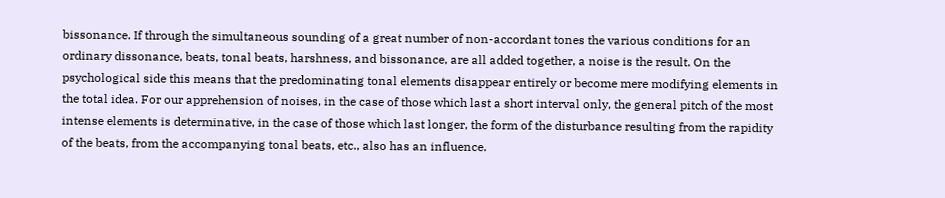bissonance. If through the simultaneous sounding of a great number of non-accordant tones the various conditions for an ordinary dissonance, beats, tonal beats, harshness, and bissonance, are all added together, a noise is the result. On the psychological side this means that the predominating tonal elements disappear entirely or become mere modifying elements in the total idea. For our apprehension of noises, in the case of those which last a short interval only, the general pitch of the most intense elements is determinative, in the case of those which last longer, the form of the disturbance resulting from the rapidity of the beats, from the accompanying tonal beats, etc., also has an influence.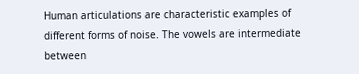Human articulations are characteristic examples of different forms of noise. The vowels are intermediate between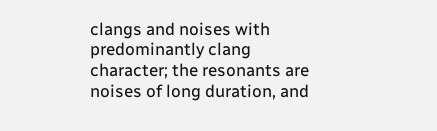clangs and noises with predominantly clang character; the resonants are noises of long duration, and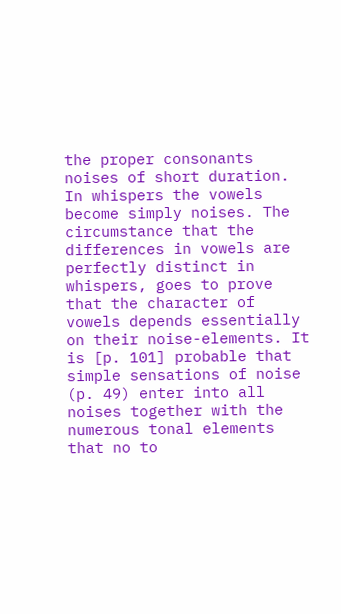the proper consonants noises of short duration. In whispers the vowels become simply noises. The circumstance that the differences in vowels are perfectly distinct in whispers, goes to prove that the character of vowels depends essentially on their noise-elements. It is [p. 101] probable that simple sensations of noise (p. 49) enter into all noises together with the numerous tonal elements that no to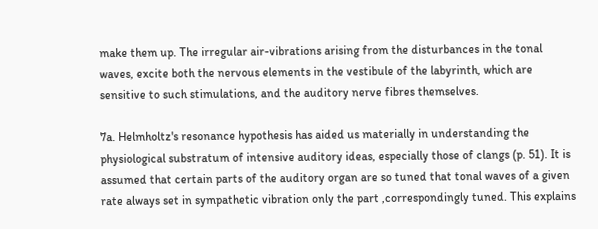make them up. The irregular air-vibrations arising from the disturbances in the tonal waves, excite both the nervous elements in the vestibule of the labyrinth, which are sensitive to such stimulations, and the auditory nerve fibres themselves.

7a. Helmholtz's resonance hypothesis has aided us materially in understanding the physiological substratum of intensive auditory ideas, especially those of clangs (p. 51). It is assumed that certain parts of the auditory organ are so tuned that tonal waves of a given rate always set in sympathetic vibration only the part ,correspondingly tuned. This explains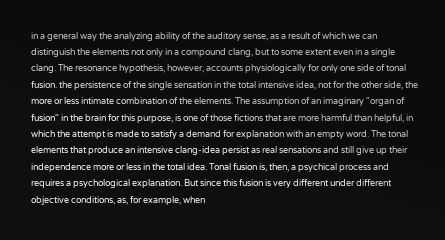in a general way the analyzing ability of the auditory sense, as a result of which we can distinguish the elements not only in a compound clang, but to some extent even in a single clang. The resonance hypothesis, however, accounts physiologically for only one side of tonal fusion. the persistence of the single sensation in the total intensive idea, not for the other side, the more or less intimate combination of the elements. The assumption of an imaginary "organ of fusion" in the brain for this purpose, is one of those fictions that are more harmful than helpful, in which the attempt is made to satisfy a demand for explanation with an empty word. The tonal elements that produce an intensive clang-idea persist as real sensations and still give up their independence more or less in the total idea. Tonal fusion is, then, a psychical process and requires a psychological explanation. But since this fusion is very different under different objective conditions, as, for example, when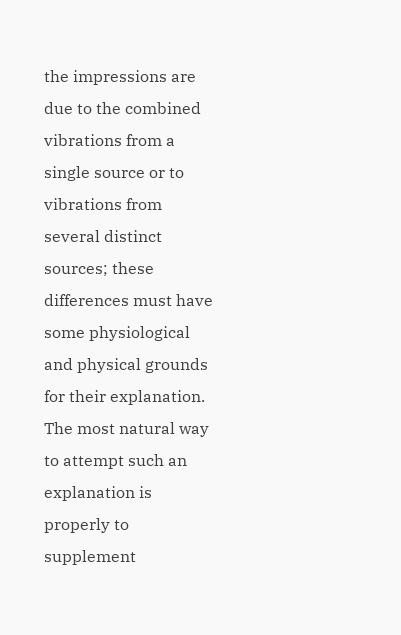the impressions are due to the combined vibrations from a single source or to vibrations from several distinct sources; these differences must have some physiological and physical grounds for their explanation. The most natural way to attempt such an explanation is properly to supplement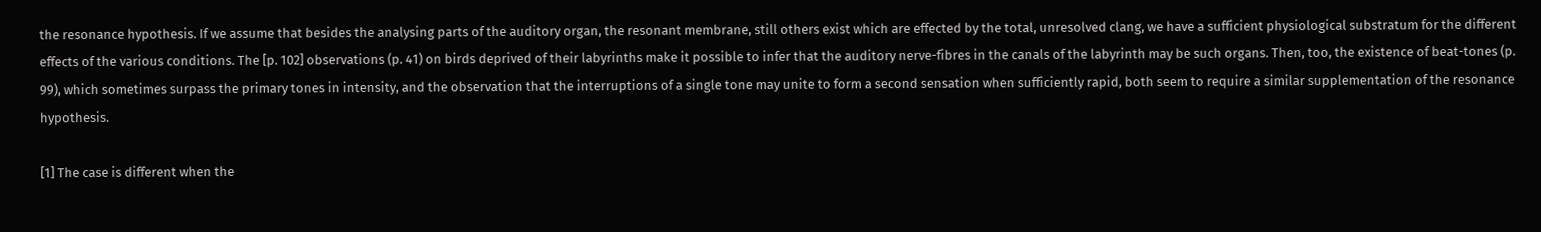the resonance hypothesis. If we assume that besides the analysing parts of the auditory organ, the resonant membrane, still others exist which are effected by the total, unresolved clang, we have a sufficient physiological substratum for the different effects of the various conditions. The [p. 102] observations (p. 41) on birds deprived of their labyrinths make it possible to infer that the auditory nerve-fibres in the canals of the labyrinth may be such organs. Then, too, the existence of beat-tones (p. 99), which sometimes surpass the primary tones in intensity, and the observation that the interruptions of a single tone may unite to form a second sensation when sufficiently rapid, both seem to require a similar supplementation of the resonance hypothesis.

[1] The case is different when the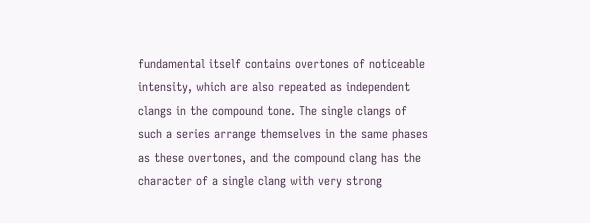fundamental itself contains overtones of noticeable intensity, which are also repeated as independent clangs in the compound tone. The single clangs of such a series arrange themselves in the same phases as these overtones, and the compound clang has the character of a single clang with very strong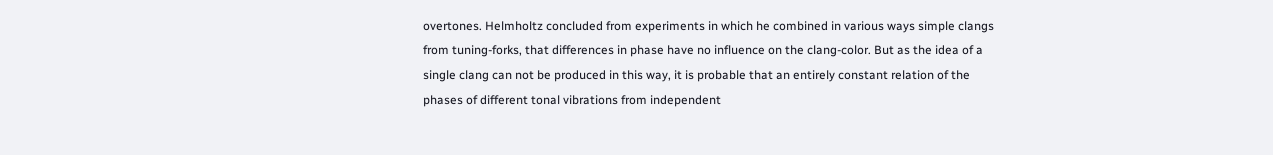overtones. Helmholtz concluded from experiments in which he combined in various ways simple clangs from tuning-forks, that differences in phase have no influence on the clang-color. But as the idea of a single clang can not be produced in this way, it is probable that an entirely constant relation of the phases of different tonal vibrations from independent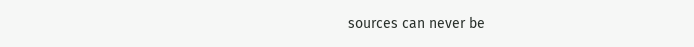sources can never be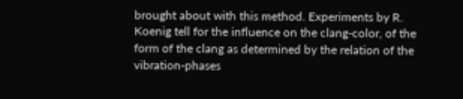brought about with this method. Experiments by R. Koenig tell for the influence on the clang-color, of the form of the clang as determined by the relation of the vibration-phases